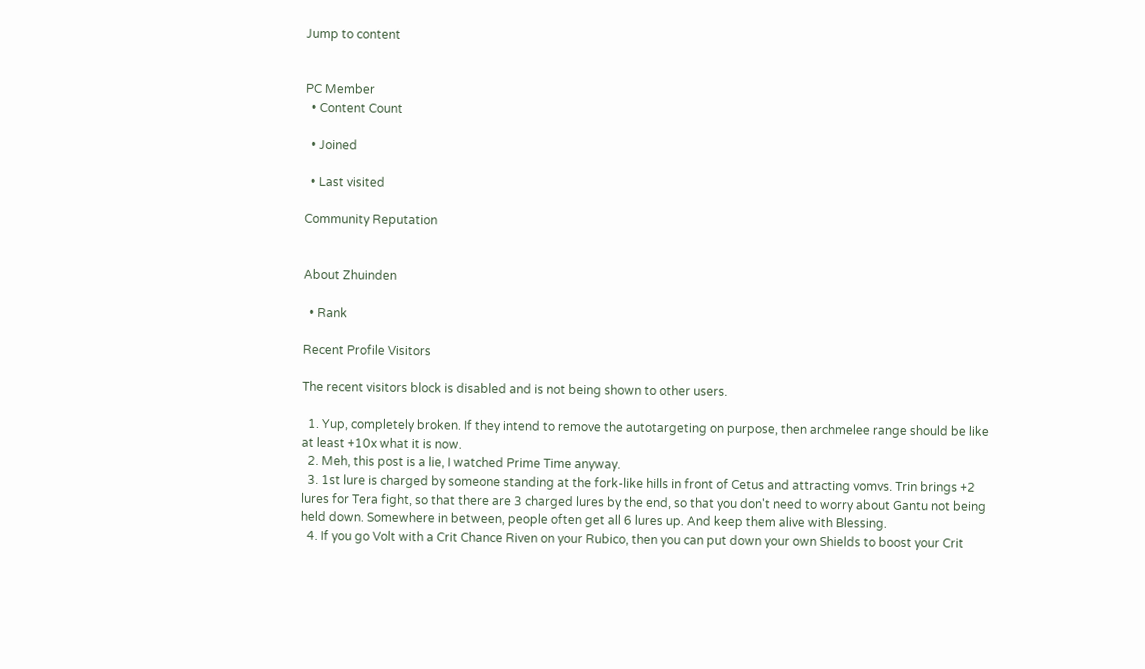Jump to content


PC Member
  • Content Count

  • Joined

  • Last visited

Community Reputation


About Zhuinden

  • Rank

Recent Profile Visitors

The recent visitors block is disabled and is not being shown to other users.

  1. Yup, completely broken. If they intend to remove the autotargeting on purpose, then archmelee range should be like at least +10x what it is now.
  2. Meh, this post is a lie, I watched Prime Time anyway.
  3. 1st lure is charged by someone standing at the fork-like hills in front of Cetus and attracting vomvs. Trin brings +2 lures for Tera fight, so that there are 3 charged lures by the end, so that you don't need to worry about Gantu not being held down. Somewhere in between, people often get all 6 lures up. And keep them alive with Blessing.
  4. If you go Volt with a Crit Chance Riven on your Rubico, then you can put down your own Shields to boost your Crit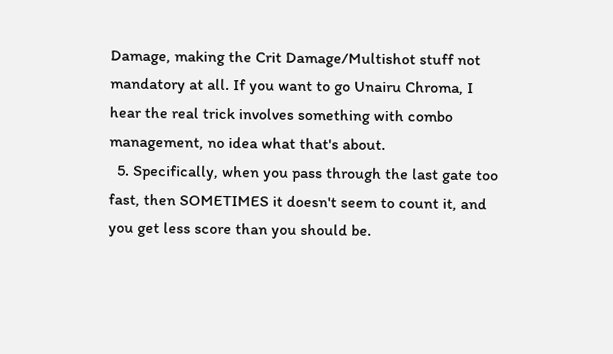Damage, making the Crit Damage/Multishot stuff not mandatory at all. If you want to go Unairu Chroma, I hear the real trick involves something with combo management, no idea what that's about.
  5. Specifically, when you pass through the last gate too fast, then SOMETIMES it doesn't seem to count it, and you get less score than you should be.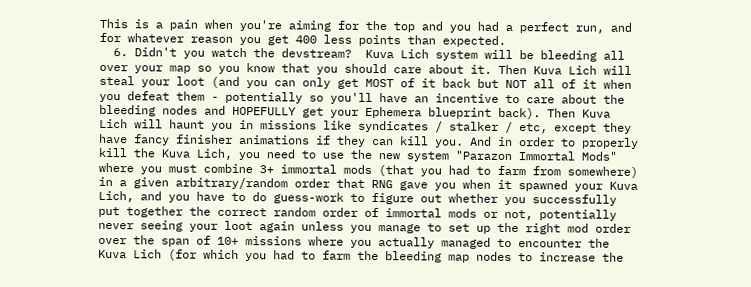This is a pain when you're aiming for the top and you had a perfect run, and for whatever reason you get 400 less points than expected.
  6. Didn't you watch the devstream?  Kuva Lich system will be bleeding all over your map so you know that you should care about it. Then Kuva Lich will steal your loot (and you can only get MOST of it back but NOT all of it when you defeat them - potentially so you'll have an incentive to care about the bleeding nodes and HOPEFULLY get your Ephemera blueprint back). Then Kuva Lich will haunt you in missions like syndicates / stalker / etc, except they have fancy finisher animations if they can kill you. And in order to properly kill the Kuva Lich, you need to use the new system "Parazon Immortal Mods" where you must combine 3+ immortal mods (that you had to farm from somewhere) in a given arbitrary/random order that RNG gave you when it spawned your Kuva Lich, and you have to do guess-work to figure out whether you successfully put together the correct random order of immortal mods or not, potentially never seeing your loot again unless you manage to set up the right mod order over the span of 10+ missions where you actually managed to encounter the Kuva Lich (for which you had to farm the bleeding map nodes to increase the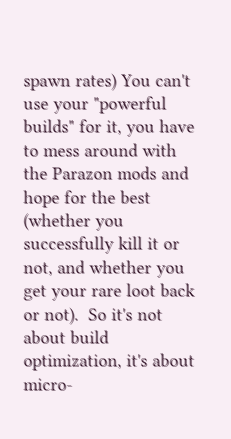spawn rates) You can't use your "powerful builds" for it, you have to mess around with the Parazon mods and hope for the best (whether you successfully kill it or not, and whether you get your rare loot back or not).  So it's not about build optimization, it's about micro-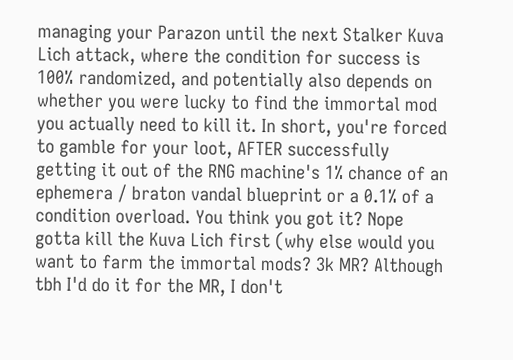managing your Parazon until the next Stalker Kuva Lich attack, where the condition for success is 100% randomized, and potentially also depends on whether you were lucky to find the immortal mod you actually need to kill it. In short, you're forced to gamble for your loot, AFTER successfully getting it out of the RNG machine's 1% chance of an ephemera / braton vandal blueprint or a 0.1% of a condition overload. You think you got it? Nope gotta kill the Kuva Lich first (why else would you want to farm the immortal mods? 3k MR? Although tbh I'd do it for the MR, I don't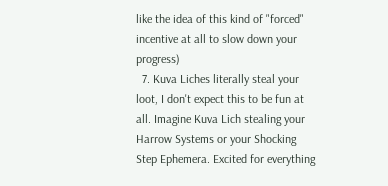like the idea of this kind of "forced" incentive at all to slow down your progress)
  7. Kuva Liches literally steal your loot, I don't expect this to be fun at all. Imagine Kuva Lich stealing your Harrow Systems or your Shocking Step Ephemera. Excited for everything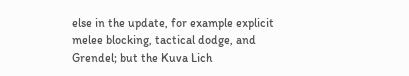else in the update, for example explicit melee blocking, tactical dodge, and Grendel; but the Kuva Lich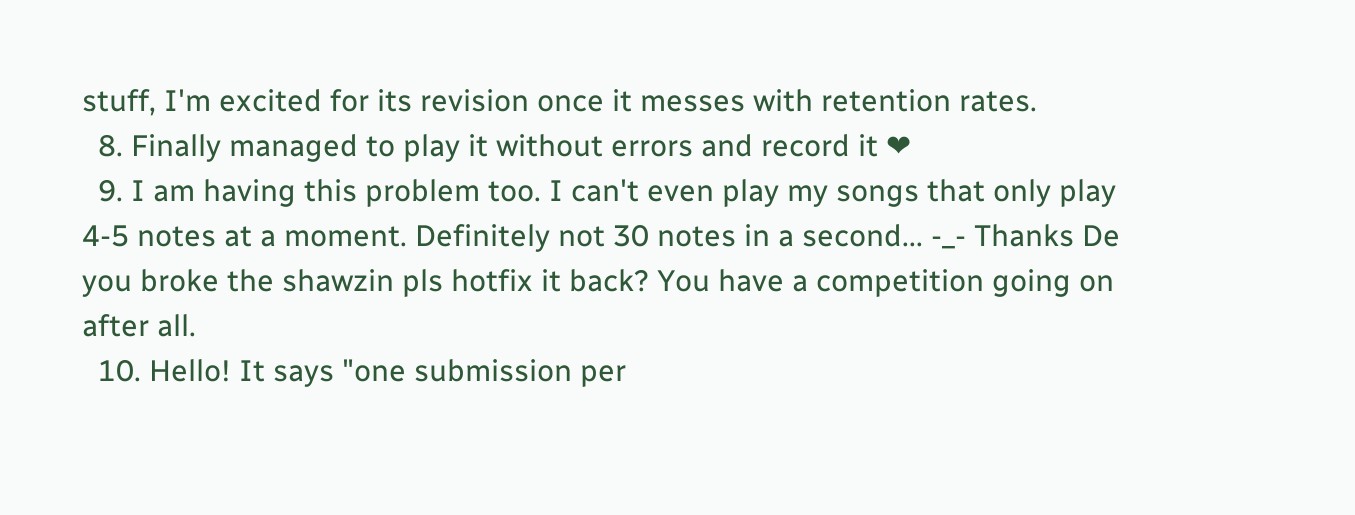stuff, I'm excited for its revision once it messes with retention rates.
  8. Finally managed to play it without errors and record it ❤
  9. I am having this problem too. I can't even play my songs that only play 4-5 notes at a moment. Definitely not 30 notes in a second... -_- Thanks De you broke the shawzin pls hotfix it back? You have a competition going on after all.
  10. Hello! It says "one submission per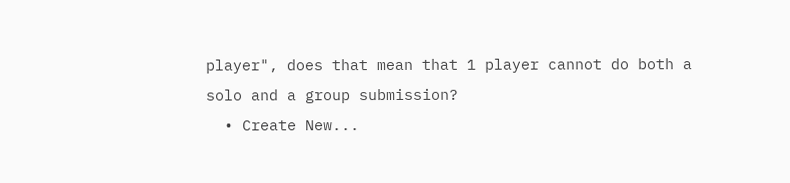player", does that mean that 1 player cannot do both a solo and a group submission?
  • Create New...